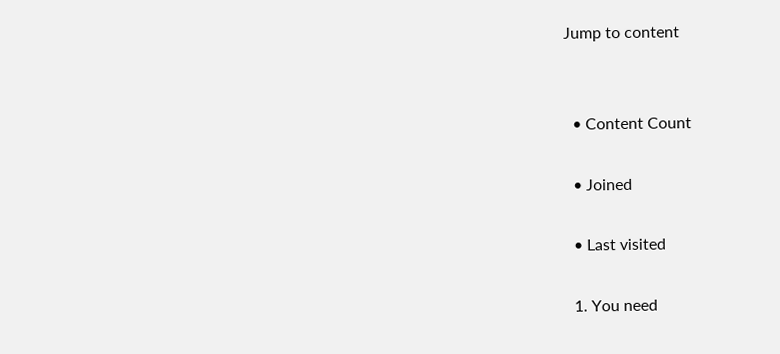Jump to content


  • Content Count

  • Joined

  • Last visited

  1. You need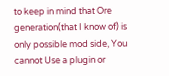to keep in mind that Ore generation(that I know of) is only possible mod side, You cannot Use a plugin or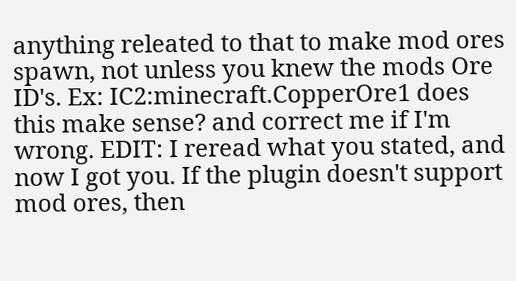anything releated to that to make mod ores spawn, not unless you knew the mods Ore ID's. Ex: IC2:minecraft.CopperOre1 does this make sense? and correct me if I'm wrong. EDIT: I reread what you stated, and now I got you. If the plugin doesn't support mod ores, then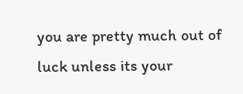you are pretty much out of luck unless its your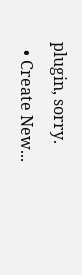plugin, sorry.
  • Create New...